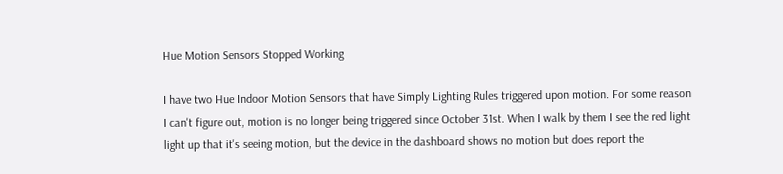Hue Motion Sensors Stopped Working

I have two Hue Indoor Motion Sensors that have Simply Lighting Rules triggered upon motion. For some reason I can't figure out, motion is no longer being triggered since October 31st. When I walk by them I see the red light light up that it's seeing motion, but the device in the dashboard shows no motion but does report the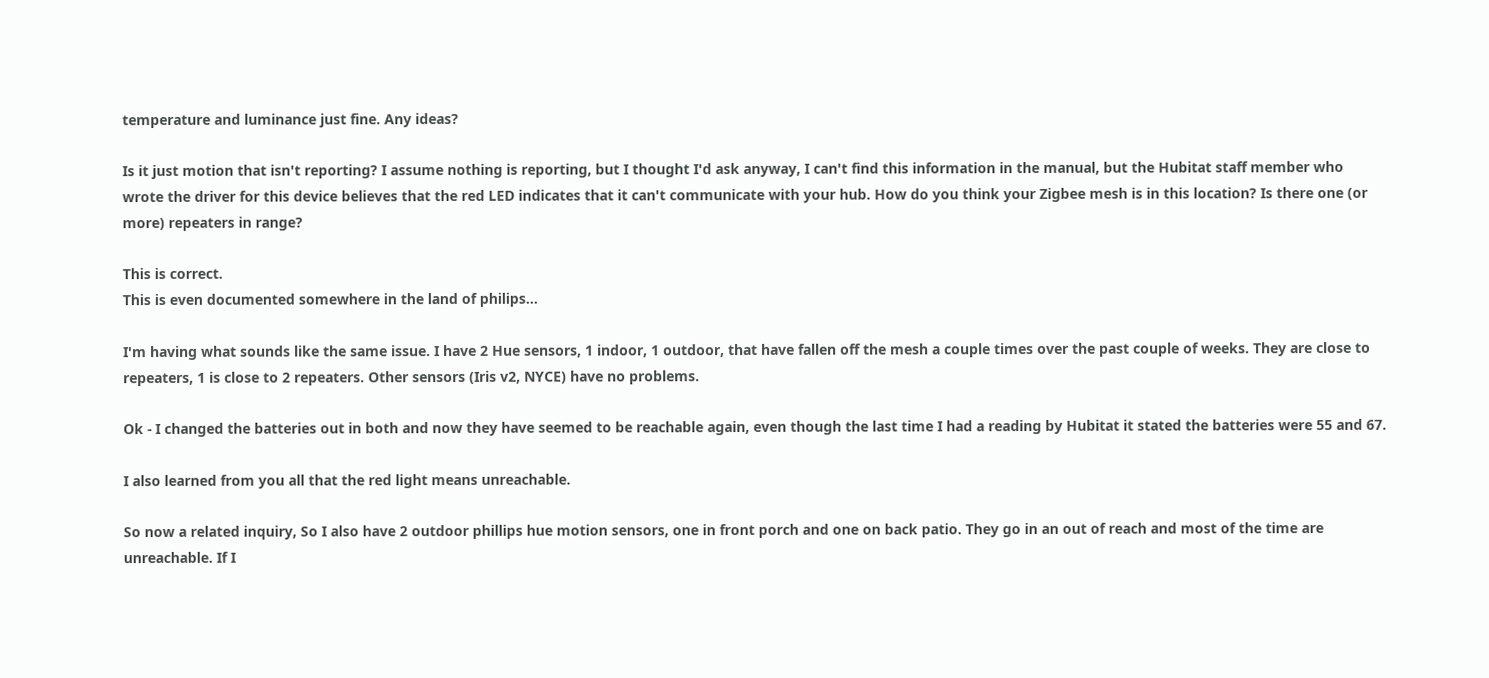temperature and luminance just fine. Any ideas?

Is it just motion that isn't reporting? I assume nothing is reporting, but I thought I'd ask anyway, I can't find this information in the manual, but the Hubitat staff member who wrote the driver for this device believes that the red LED indicates that it can't communicate with your hub. How do you think your Zigbee mesh is in this location? Is there one (or more) repeaters in range?

This is correct.
This is even documented somewhere in the land of philips...

I'm having what sounds like the same issue. I have 2 Hue sensors, 1 indoor, 1 outdoor, that have fallen off the mesh a couple times over the past couple of weeks. They are close to repeaters, 1 is close to 2 repeaters. Other sensors (Iris v2, NYCE) have no problems.

Ok - I changed the batteries out in both and now they have seemed to be reachable again, even though the last time I had a reading by Hubitat it stated the batteries were 55 and 67.

I also learned from you all that the red light means unreachable.

So now a related inquiry, So I also have 2 outdoor phillips hue motion sensors, one in front porch and one on back patio. They go in an out of reach and most of the time are unreachable. If I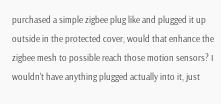purchased a simple zigbee plug like and plugged it up outside in the protected cover, would that enhance the zigbee mesh to possible reach those motion sensors? I wouldn't have anything plugged actually into it, just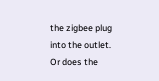the zigbee plug into the outlet. Or does the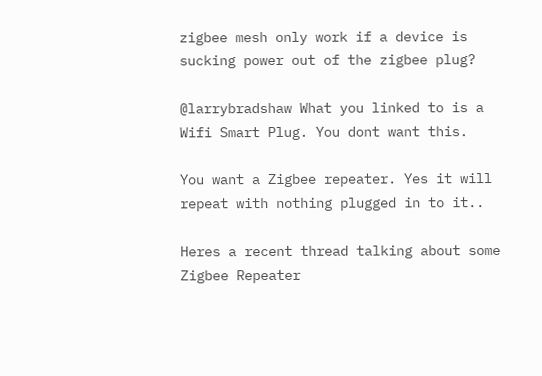zigbee mesh only work if a device is sucking power out of the zigbee plug?

@larrybradshaw What you linked to is a Wifi Smart Plug. You dont want this.

You want a Zigbee repeater. Yes it will repeat with nothing plugged in to it..

Heres a recent thread talking about some Zigbee Repeater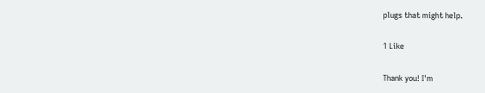plugs that might help.

1 Like

Thank you! I'm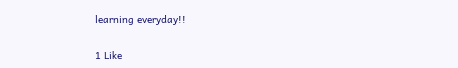learning everyday!!

1 Like